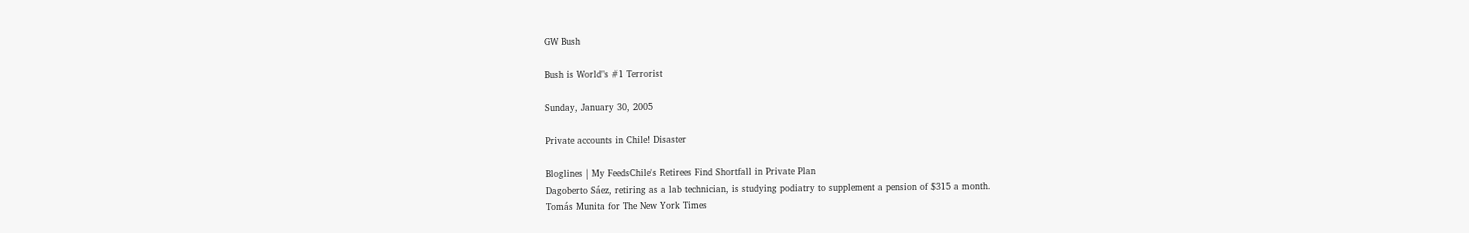GW Bush

Bush is World"s #1 Terrorist

Sunday, January 30, 2005

Private accounts in Chile! Disaster

Bloglines | My FeedsChile's Retirees Find Shortfall in Private Plan
Dagoberto Sáez, retiring as a lab technician, is studying podiatry to supplement a pension of $315 a month.
Tomás Munita for The New York Times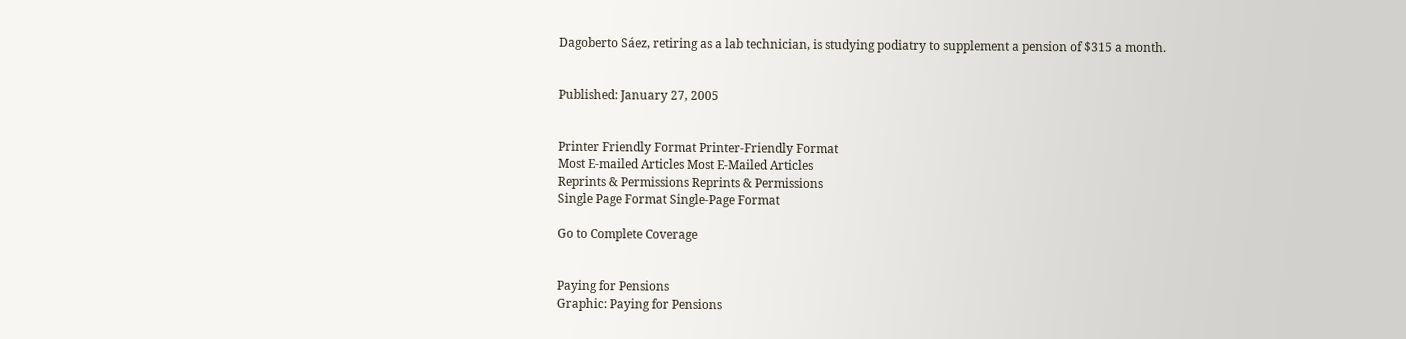Dagoberto Sáez, retiring as a lab technician, is studying podiatry to supplement a pension of $315 a month.


Published: January 27, 2005


Printer Friendly Format Printer-Friendly Format
Most E-mailed Articles Most E-Mailed Articles
Reprints & Permissions Reprints & Permissions
Single Page Format Single-Page Format

Go to Complete Coverage


Paying for Pensions
Graphic: Paying for Pensions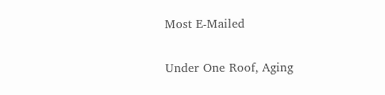Most E-Mailed

Under One Roof, Aging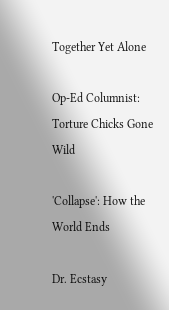Together Yet Alone

Op-Ed Columnist: Torture Chicks Gone Wild

'Collapse': How the World Ends

Dr. Ecstasy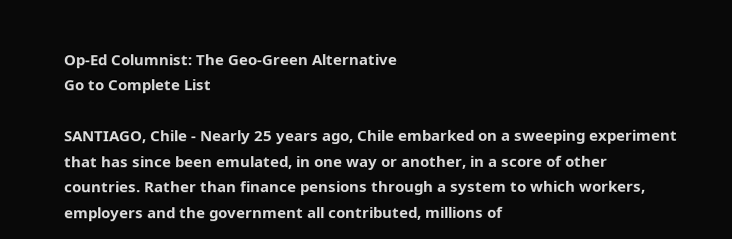Op-Ed Columnist: The Geo-Green Alternative
Go to Complete List

SANTIAGO, Chile - Nearly 25 years ago, Chile embarked on a sweeping experiment that has since been emulated, in one way or another, in a score of other countries. Rather than finance pensions through a system to which workers, employers and the government all contributed, millions of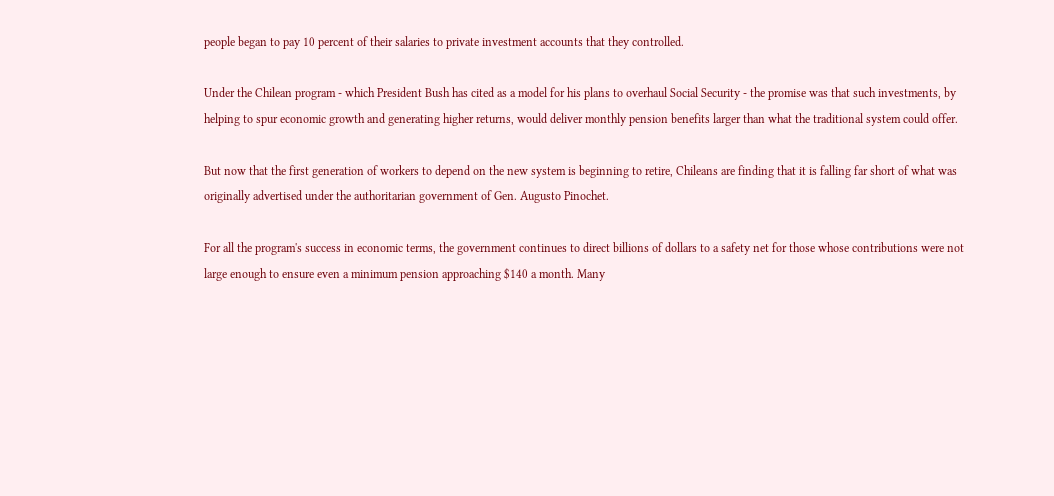people began to pay 10 percent of their salaries to private investment accounts that they controlled.

Under the Chilean program - which President Bush has cited as a model for his plans to overhaul Social Security - the promise was that such investments, by helping to spur economic growth and generating higher returns, would deliver monthly pension benefits larger than what the traditional system could offer.

But now that the first generation of workers to depend on the new system is beginning to retire, Chileans are finding that it is falling far short of what was originally advertised under the authoritarian government of Gen. Augusto Pinochet.

For all the program's success in economic terms, the government continues to direct billions of dollars to a safety net for those whose contributions were not large enough to ensure even a minimum pension approaching $140 a month. Many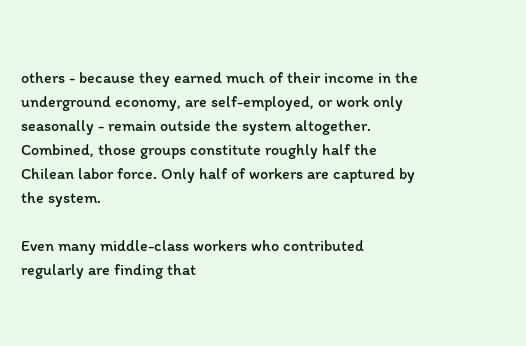others - because they earned much of their income in the underground economy, are self-employed, or work only seasonally - remain outside the system altogether. Combined, those groups constitute roughly half the Chilean labor force. Only half of workers are captured by the system.

Even many middle-class workers who contributed regularly are finding that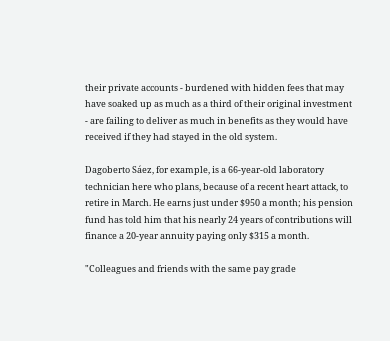their private accounts - burdened with hidden fees that may have soaked up as much as a third of their original investment - are failing to deliver as much in benefits as they would have received if they had stayed in the old system.

Dagoberto Sáez, for example, is a 66-year-old laboratory technician here who plans, because of a recent heart attack, to retire in March. He earns just under $950 a month; his pension fund has told him that his nearly 24 years of contributions will finance a 20-year annuity paying only $315 a month.

"Colleagues and friends with the same pay grade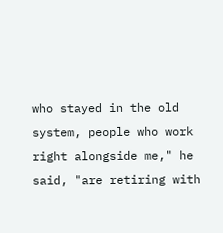who stayed in the old system, people who work right alongside me," he said, "are retiring with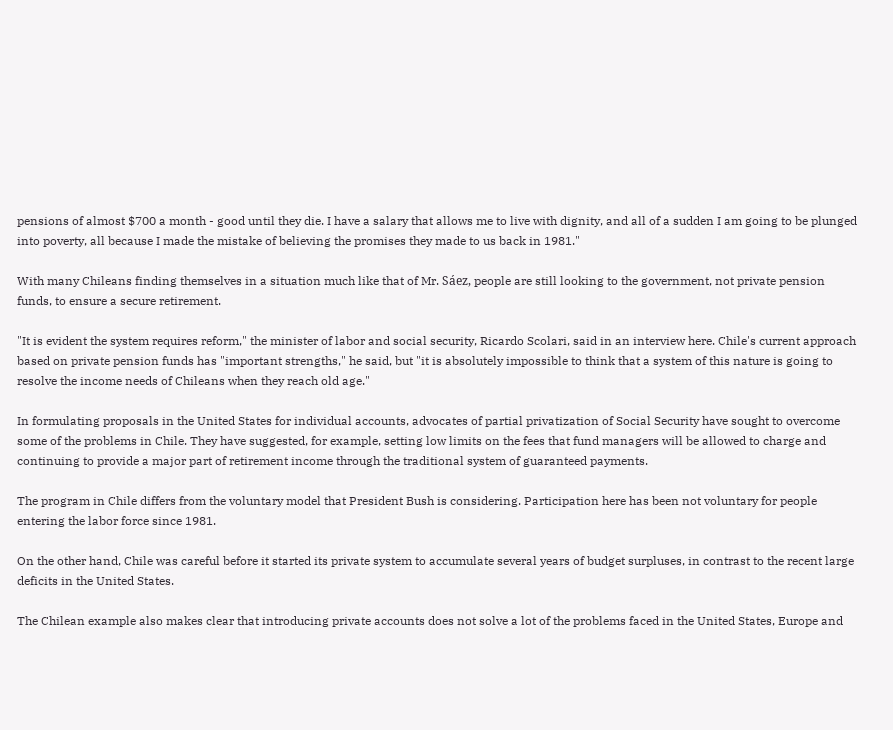pensions of almost $700 a month - good until they die. I have a salary that allows me to live with dignity, and all of a sudden I am going to be plunged into poverty, all because I made the mistake of believing the promises they made to us back in 1981."

With many Chileans finding themselves in a situation much like that of Mr. Sáez, people are still looking to the government, not private pension funds, to ensure a secure retirement.

"It is evident the system requires reform," the minister of labor and social security, Ricardo Scolari, said in an interview here. Chile's current approach based on private pension funds has "important strengths," he said, but "it is absolutely impossible to think that a system of this nature is going to resolve the income needs of Chileans when they reach old age."

In formulating proposals in the United States for individual accounts, advocates of partial privatization of Social Security have sought to overcome some of the problems in Chile. They have suggested, for example, setting low limits on the fees that fund managers will be allowed to charge and continuing to provide a major part of retirement income through the traditional system of guaranteed payments.

The program in Chile differs from the voluntary model that President Bush is considering. Participation here has been not voluntary for people entering the labor force since 1981.

On the other hand, Chile was careful before it started its private system to accumulate several years of budget surpluses, in contrast to the recent large deficits in the United States.

The Chilean example also makes clear that introducing private accounts does not solve a lot of the problems faced in the United States, Europe and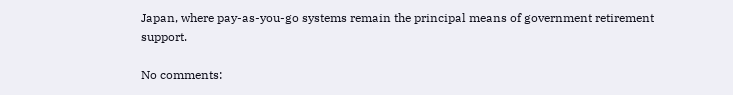Japan, where pay-as-you-go systems remain the principal means of government retirement support.

No comments: